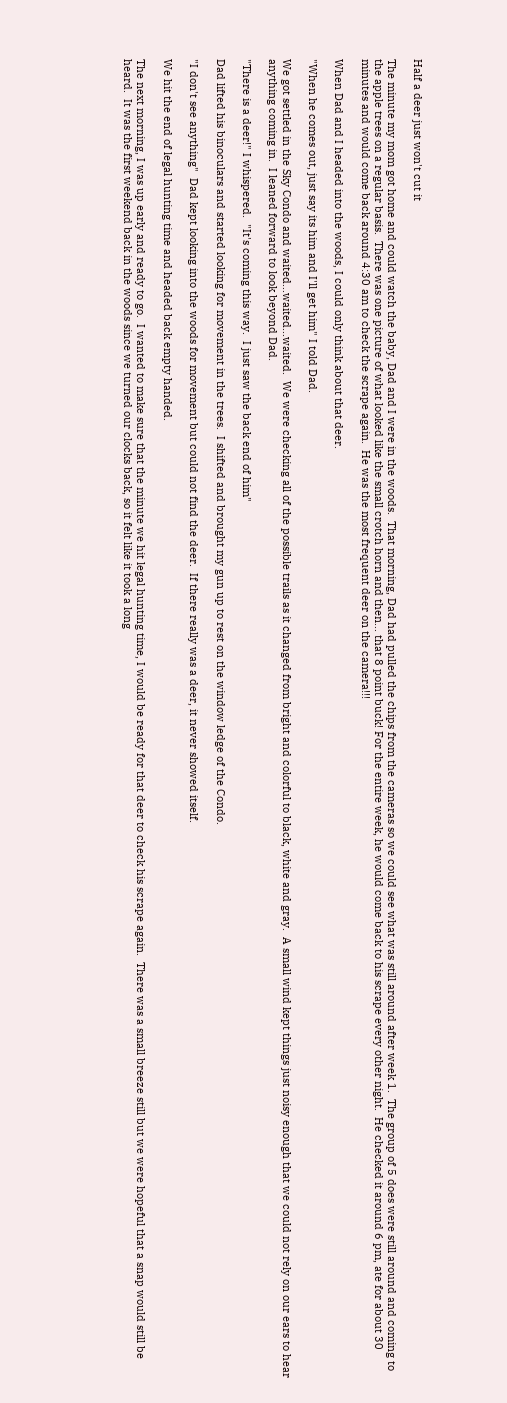Half a deer just won't cut it

The minute my mom got home and could watch the baby, Dad and I were in the woods.  That morning, Dad had pulled the chips from the cameras so we could see what was still around after week 1.  The group of 5 does were still around and coming to the apple trees on a regular basis.  There was one picture of what looked like the small crotch horn and then... that 8 point buck! For the entire week, he would come back to his scrape every other night.  He checked it around 6 pm, ate for about 30 minutes and would come back around 4:30 am to check the scrape again.  He was the most frequent deer on the camera!!!

When Dad and I headed into the woods, I could only think about that deer.

"When he comes out, just say its him and I'll get him" I told Dad.

We got settled in the Sky Condo and waited...waited...waited.  We were checking all of the possible trails as it changed from bright and colorful to black, white and gray.  A small wind kept things just noisy enough that we could not rely on our ears to hear anything coming in.  I leaned forward to look beyond Dad.

"There is a deer!" I whispered.  "It's coming this way.  I just saw the back end of him"

Dad lifted his binoculars and started looking for movement in the trees.  I shifted and brought my gun up to rest on the window ledge of the Condo.

"I don't see anything"  Dad kept looking into the woods for movement but could not find the deer.  If there really was a deer, it never showed itself.

We hit the end of legal hunting time and headed back empty handed.

The next morning, I was up early and ready to go.  I wanted to make sure that the minute we hit legal hunting time, I would be ready for that deer to check his scrape again.  There was a small breeze still but we were hopeful that a snap would still be heard.  It was the first weekend back in the woods since we turned our clocks back, so it felt like it took a long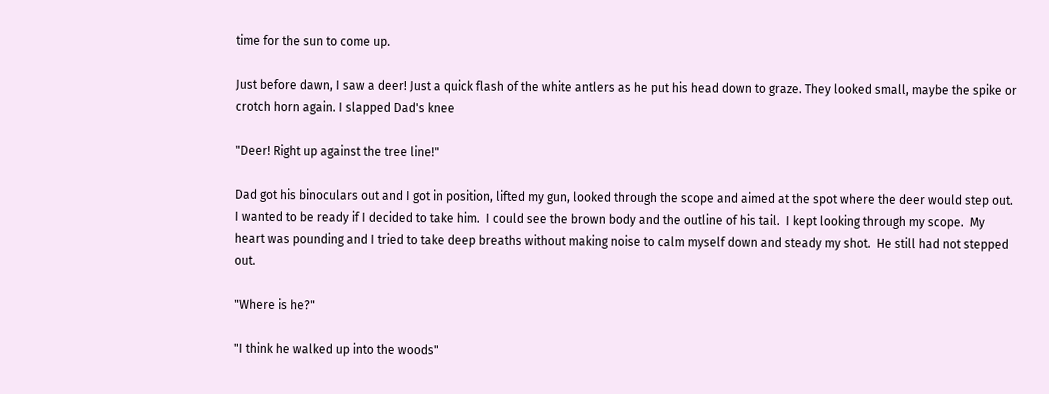time for the sun to come up.

Just before dawn, I saw a deer! Just a quick flash of the white antlers as he put his head down to graze. They looked small, maybe the spike or crotch horn again. I slapped Dad's knee

"Deer! Right up against the tree line!"

Dad got his binoculars out and I got in position, lifted my gun, looked through the scope and aimed at the spot where the deer would step out.  I wanted to be ready if I decided to take him.  I could see the brown body and the outline of his tail.  I kept looking through my scope.  My heart was pounding and I tried to take deep breaths without making noise to calm myself down and steady my shot.  He still had not stepped out.

"Where is he?"

"I think he walked up into the woods"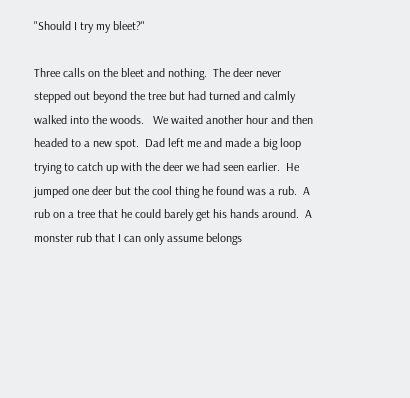"Should I try my bleet?"

Three calls on the bleet and nothing.  The deer never stepped out beyond the tree but had turned and calmly walked into the woods.   We waited another hour and then headed to a new spot.  Dad left me and made a big loop trying to catch up with the deer we had seen earlier.  He jumped one deer but the cool thing he found was a rub.  A rub on a tree that he could barely get his hands around.  A monster rub that I can only assume belongs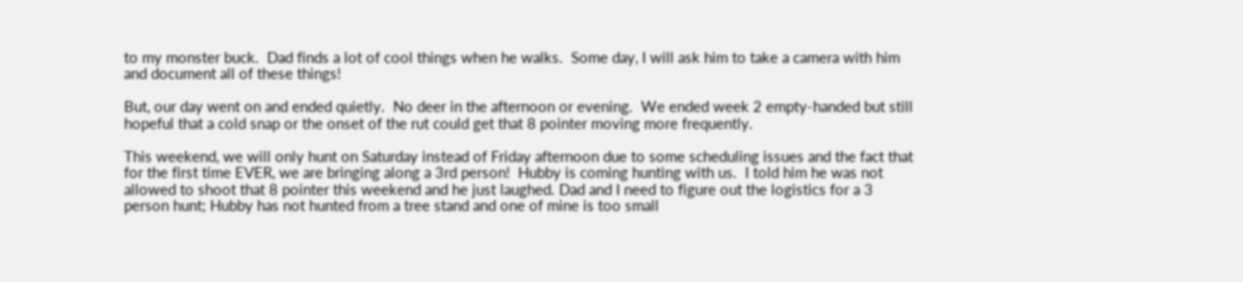to my monster buck.  Dad finds a lot of cool things when he walks.  Some day, I will ask him to take a camera with him and document all of these things!

But, our day went on and ended quietly.  No deer in the afternoon or evening.  We ended week 2 empty-handed but still hopeful that a cold snap or the onset of the rut could get that 8 pointer moving more frequently.

This weekend, we will only hunt on Saturday instead of Friday afternoon due to some scheduling issues and the fact that for the first time EVER, we are bringing along a 3rd person!  Hubby is coming hunting with us.  I told him he was not allowed to shoot that 8 pointer this weekend and he just laughed. Dad and I need to figure out the logistics for a 3 person hunt; Hubby has not hunted from a tree stand and one of mine is too small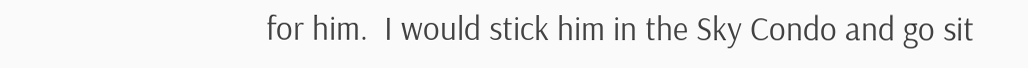for him.  I would stick him in the Sky Condo and go sit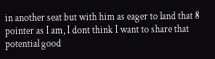in another seat but with him as eager to land that 8 pointer as I am, I dont think I want to share that potential good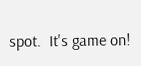spot.  It's game on!